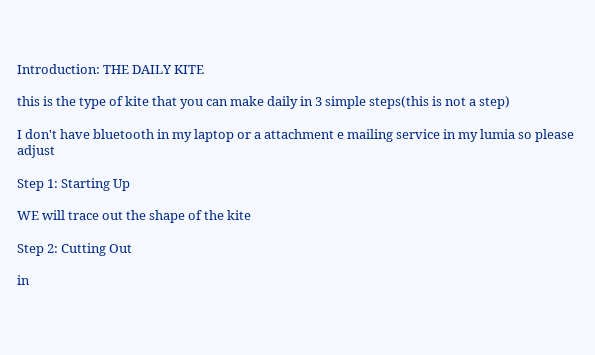Introduction: THE DAILY KITE

this is the type of kite that you can make daily in 3 simple steps(this is not a step)

I don't have bluetooth in my laptop or a attachment e mailing service in my lumia so please adjust

Step 1: Starting Up

WE will trace out the shape of the kite

Step 2: Cutting Out

in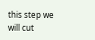this step we will cut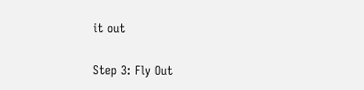it out

Step 3: Fly Out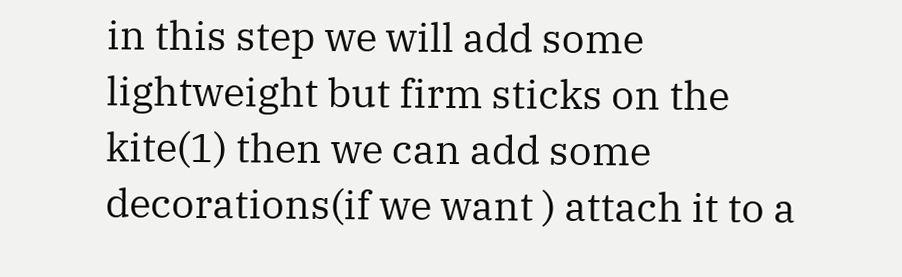in this step we will add some lightweight but firm sticks on the kite(1) then we can add some decorations(if we want ) attach it to a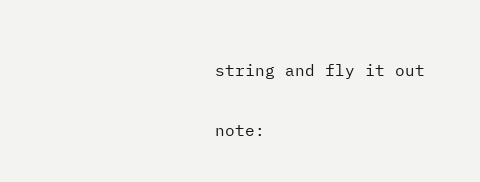string and fly it out

note: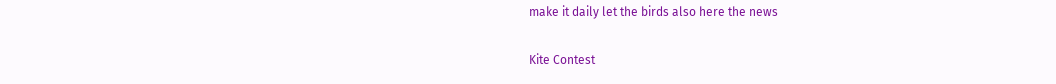make it daily let the birds also here the news

Kite Contest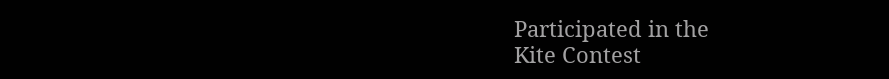Participated in the
Kite Contest